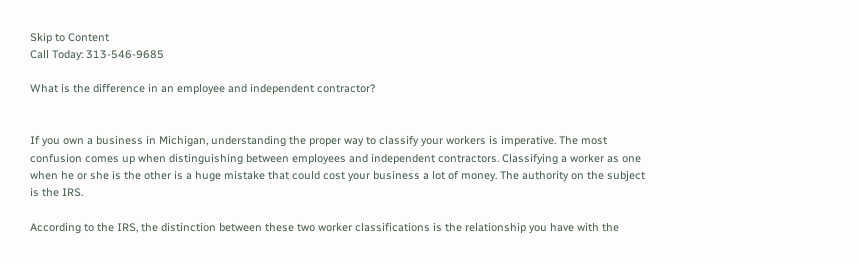Skip to Content
Call Today: 313-546-9685

What is the difference in an employee and independent contractor?


If you own a business in Michigan, understanding the proper way to classify your workers is imperative. The most confusion comes up when distinguishing between employees and independent contractors. Classifying a worker as one when he or she is the other is a huge mistake that could cost your business a lot of money. The authority on the subject is the IRS.

According to the IRS, the distinction between these two worker classifications is the relationship you have with the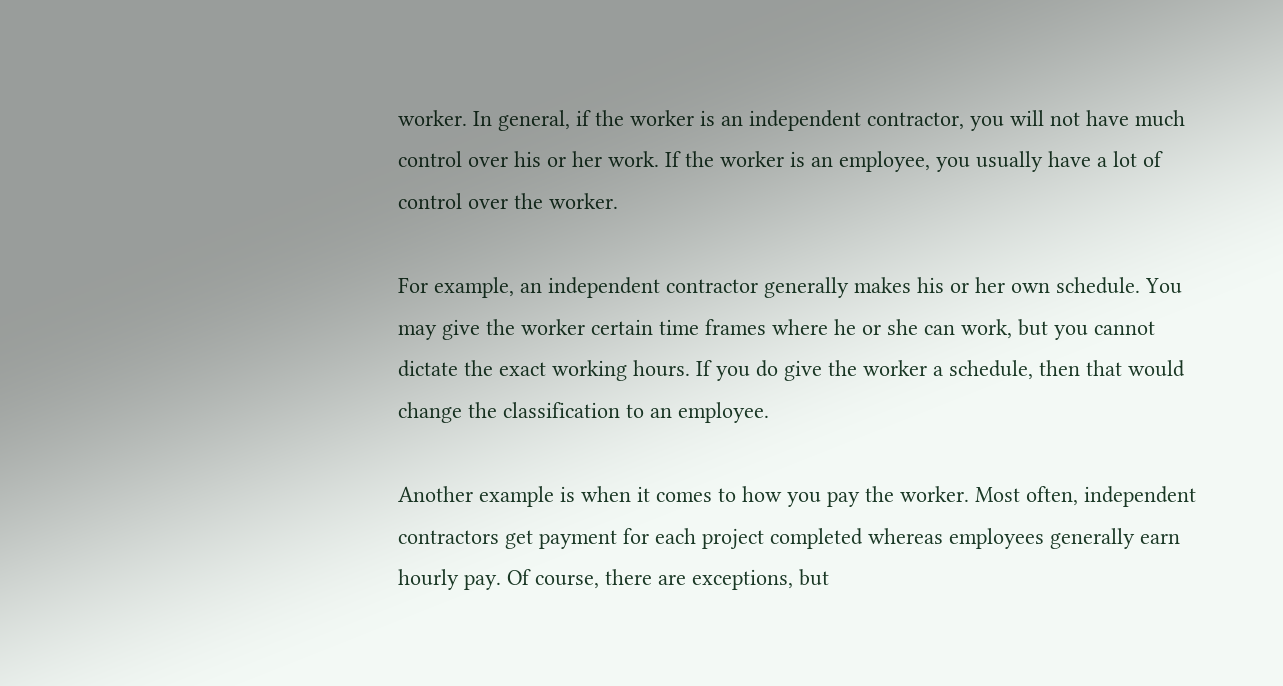worker. In general, if the worker is an independent contractor, you will not have much control over his or her work. If the worker is an employee, you usually have a lot of control over the worker.

For example, an independent contractor generally makes his or her own schedule. You may give the worker certain time frames where he or she can work, but you cannot dictate the exact working hours. If you do give the worker a schedule, then that would change the classification to an employee.

Another example is when it comes to how you pay the worker. Most often, independent contractors get payment for each project completed whereas employees generally earn hourly pay. Of course, there are exceptions, but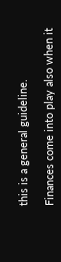this is a general guideline.

Finances come into play also when it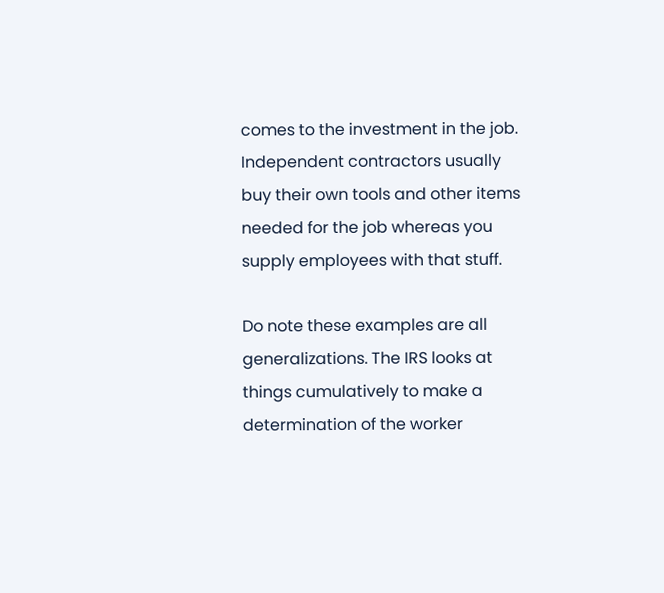comes to the investment in the job. Independent contractors usually buy their own tools and other items needed for the job whereas you supply employees with that stuff.

Do note these examples are all generalizations. The IRS looks at things cumulatively to make a determination of the worker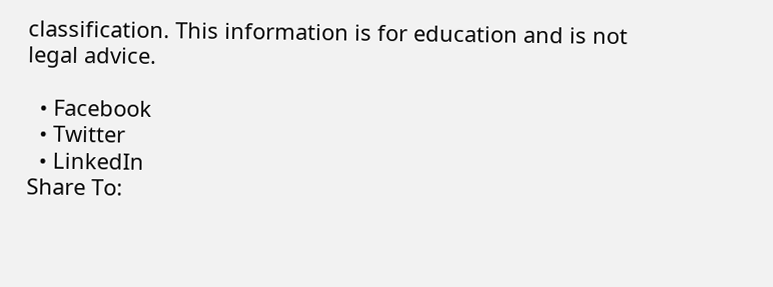classification. This information is for education and is not legal advice.

  • Facebook
  • Twitter
  • LinkedIn
Share To: